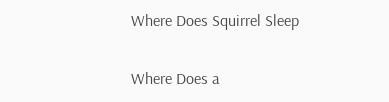Where Does Squirrel Sleep

Where Does a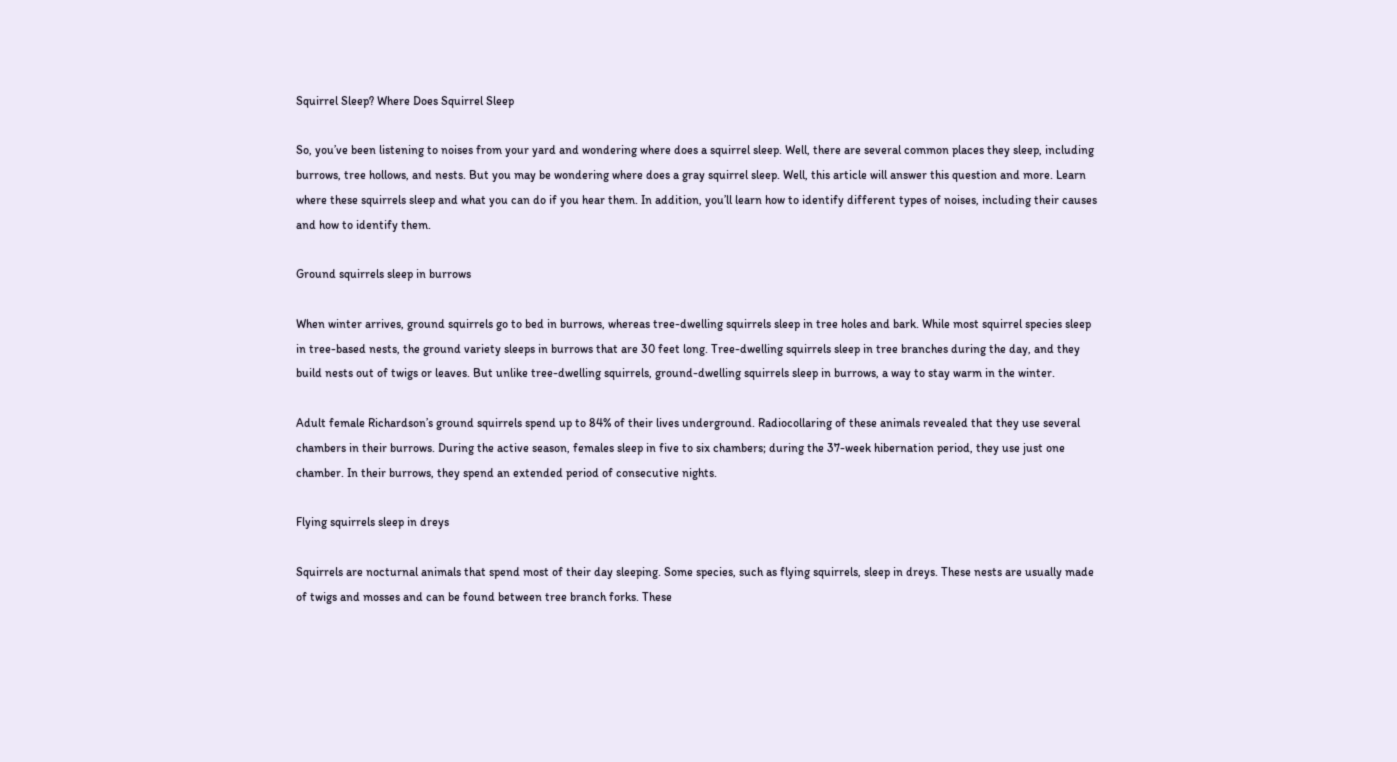Squirrel Sleep? Where Does Squirrel Sleep

So, you’ve been listening to noises from your yard and wondering where does a squirrel sleep. Well, there are several common places they sleep, including burrows, tree hollows, and nests. But you may be wondering where does a gray squirrel sleep. Well, this article will answer this question and more. Learn where these squirrels sleep and what you can do if you hear them. In addition, you’ll learn how to identify different types of noises, including their causes and how to identify them.

Ground squirrels sleep in burrows

When winter arrives, ground squirrels go to bed in burrows, whereas tree-dwelling squirrels sleep in tree holes and bark. While most squirrel species sleep in tree-based nests, the ground variety sleeps in burrows that are 30 feet long. Tree-dwelling squirrels sleep in tree branches during the day, and they build nests out of twigs or leaves. But unlike tree-dwelling squirrels, ground-dwelling squirrels sleep in burrows, a way to stay warm in the winter.

Adult female Richardson’s ground squirrels spend up to 84% of their lives underground. Radiocollaring of these animals revealed that they use several chambers in their burrows. During the active season, females sleep in five to six chambers; during the 37-week hibernation period, they use just one chamber. In their burrows, they spend an extended period of consecutive nights.

Flying squirrels sleep in dreys

Squirrels are nocturnal animals that spend most of their day sleeping. Some species, such as flying squirrels, sleep in dreys. These nests are usually made of twigs and mosses and can be found between tree branch forks. These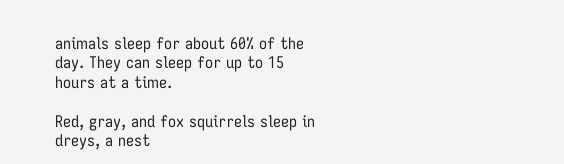animals sleep for about 60% of the day. They can sleep for up to 15 hours at a time.

Red, gray, and fox squirrels sleep in dreys, a nest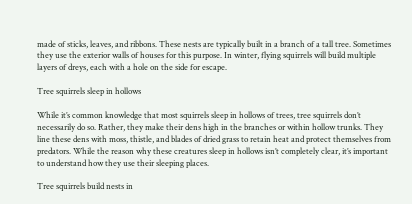made of sticks, leaves, and ribbons. These nests are typically built in a branch of a tall tree. Sometimes they use the exterior walls of houses for this purpose. In winter, flying squirrels will build multiple layers of dreys, each with a hole on the side for escape.

Tree squirrels sleep in hollows

While it’s common knowledge that most squirrels sleep in hollows of trees, tree squirrels don’t necessarily do so. Rather, they make their dens high in the branches or within hollow trunks. They line these dens with moss, thistle, and blades of dried grass to retain heat and protect themselves from predators. While the reason why these creatures sleep in hollows isn’t completely clear, it’s important to understand how they use their sleeping places.

Tree squirrels build nests in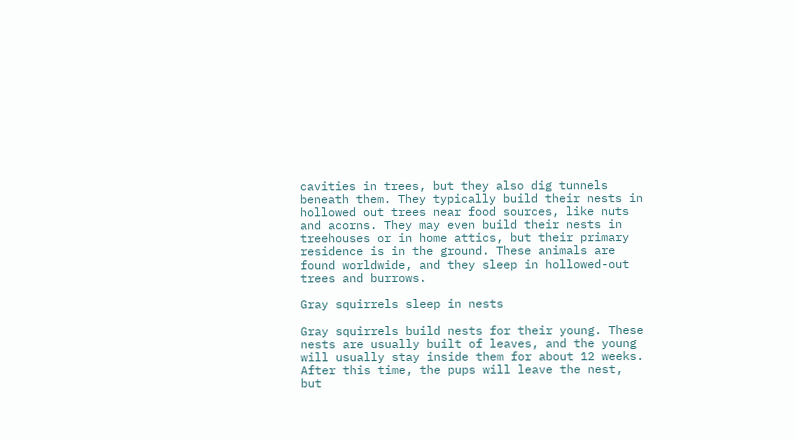cavities in trees, but they also dig tunnels beneath them. They typically build their nests in hollowed out trees near food sources, like nuts and acorns. They may even build their nests in treehouses or in home attics, but their primary residence is in the ground. These animals are found worldwide, and they sleep in hollowed-out trees and burrows.

Gray squirrels sleep in nests

Gray squirrels build nests for their young. These nests are usually built of leaves, and the young will usually stay inside them for about 12 weeks. After this time, the pups will leave the nest, but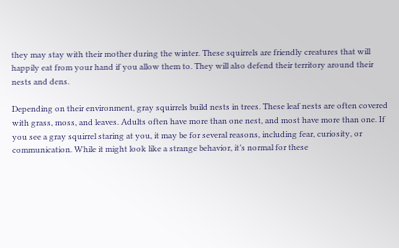they may stay with their mother during the winter. These squirrels are friendly creatures that will happily eat from your hand if you allow them to. They will also defend their territory around their nests and dens.

Depending on their environment, gray squirrels build nests in trees. These leaf nests are often covered with grass, moss, and leaves. Adults often have more than one nest, and most have more than one. If you see a gray squirrel staring at you, it may be for several reasons, including fear, curiosity, or communication. While it might look like a strange behavior, it’s normal for these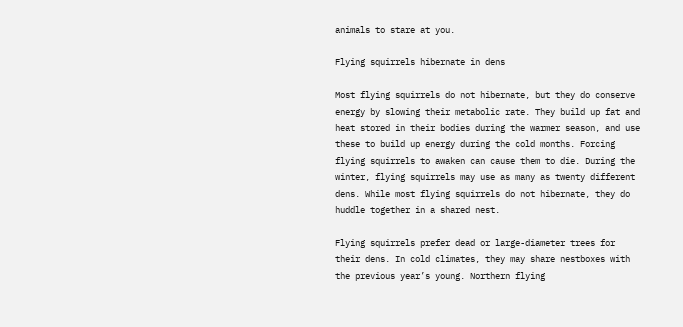animals to stare at you.

Flying squirrels hibernate in dens

Most flying squirrels do not hibernate, but they do conserve energy by slowing their metabolic rate. They build up fat and heat stored in their bodies during the warmer season, and use these to build up energy during the cold months. Forcing flying squirrels to awaken can cause them to die. During the winter, flying squirrels may use as many as twenty different dens. While most flying squirrels do not hibernate, they do huddle together in a shared nest.

Flying squirrels prefer dead or large-diameter trees for their dens. In cold climates, they may share nestboxes with the previous year’s young. Northern flying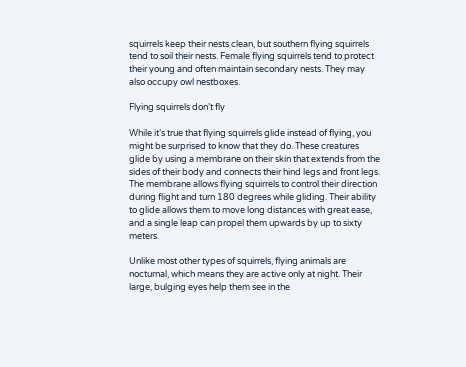squirrels keep their nests clean, but southern flying squirrels tend to soil their nests. Female flying squirrels tend to protect their young and often maintain secondary nests. They may also occupy owl nestboxes.

Flying squirrels don’t fly

While it’s true that flying squirrels glide instead of flying, you might be surprised to know that they do. These creatures glide by using a membrane on their skin that extends from the sides of their body and connects their hind legs and front legs. The membrane allows flying squirrels to control their direction during flight and turn 180 degrees while gliding. Their ability to glide allows them to move long distances with great ease, and a single leap can propel them upwards by up to sixty meters.

Unlike most other types of squirrels, flying animals are nocturnal, which means they are active only at night. Their large, bulging eyes help them see in the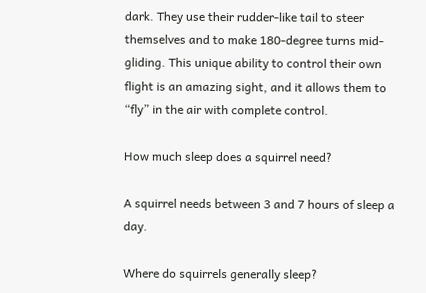dark. They use their rudder-like tail to steer themselves and to make 180-degree turns mid-gliding. This unique ability to control their own flight is an amazing sight, and it allows them to “fly” in the air with complete control.

How much sleep does a squirrel need?

A squirrel needs between 3 and 7 hours of sleep a day.

Where do squirrels generally sleep?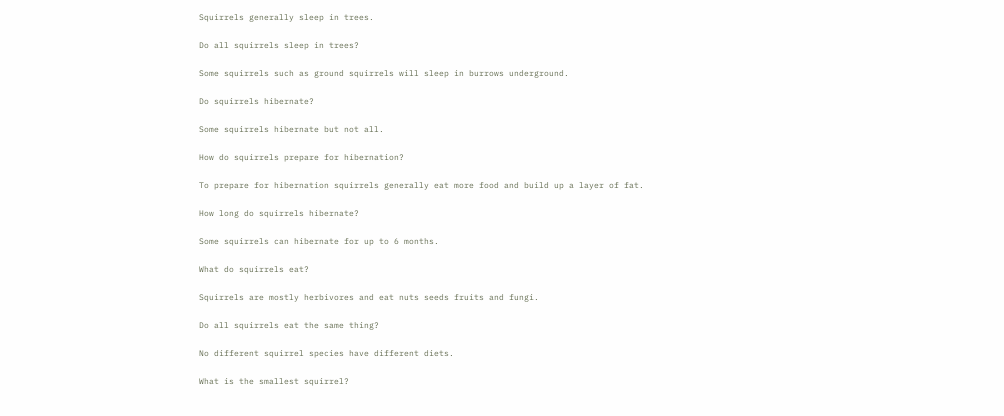Squirrels generally sleep in trees.

Do all squirrels sleep in trees?

Some squirrels such as ground squirrels will sleep in burrows underground.

Do squirrels hibernate?

Some squirrels hibernate but not all.

How do squirrels prepare for hibernation?

To prepare for hibernation squirrels generally eat more food and build up a layer of fat.

How long do squirrels hibernate?

Some squirrels can hibernate for up to 6 months.

What do squirrels eat?

Squirrels are mostly herbivores and eat nuts seeds fruits and fungi.

Do all squirrels eat the same thing?

No different squirrel species have different diets.

What is the smallest squirrel?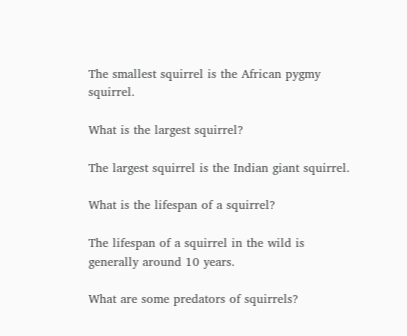The smallest squirrel is the African pygmy squirrel.

What is the largest squirrel?

The largest squirrel is the Indian giant squirrel.

What is the lifespan of a squirrel?

The lifespan of a squirrel in the wild is generally around 10 years.

What are some predators of squirrels?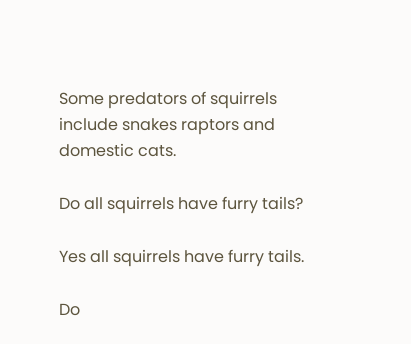Some predators of squirrels include snakes raptors and domestic cats.

Do all squirrels have furry tails?

Yes all squirrels have furry tails.

Do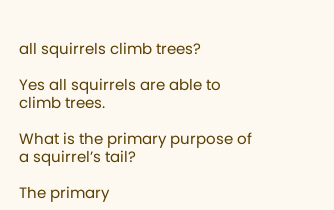all squirrels climb trees?

Yes all squirrels are able to climb trees.

What is the primary purpose of a squirrel’s tail?

The primary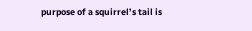purpose of a squirrel’s tail is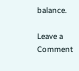balance.

Leave a Comment